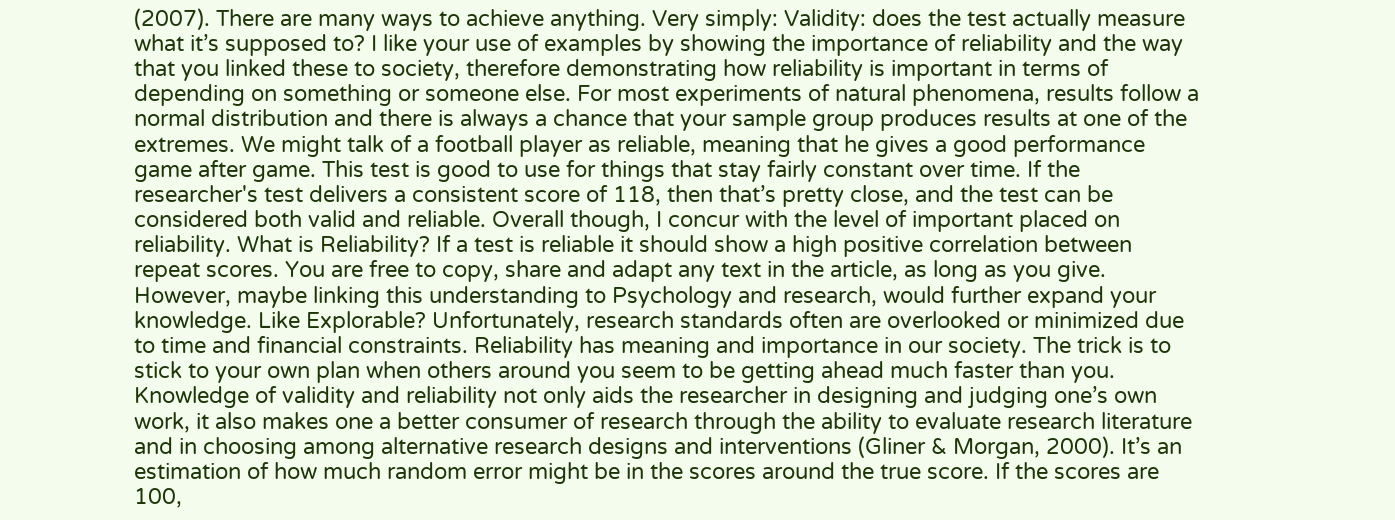(2007). There are many ways to achieve anything. Very simply: Validity: does the test actually measure what it’s supposed to? I like your use of examples by showing the importance of reliability and the way that you linked these to society, therefore demonstrating how reliability is important in terms of depending on something or someone else. For most experiments of natural phenomena, results follow a normal distribution and there is always a chance that your sample group produces results at one of the extremes. We might talk of a football player as reliable, meaning that he gives a good performance game after game. This test is good to use for things that stay fairly constant over time. If the researcher's test delivers a consistent score of 118, then that’s pretty close, and the test can be considered both valid and reliable. Overall though, I concur with the level of important placed on reliability. What is Reliability? If a test is reliable it should show a high positive correlation between repeat scores. You are free to copy, share and adapt any text in the article, as long as you give. However, maybe linking this understanding to Psychology and research, would further expand your knowledge. Like Explorable? Unfortunately, research standards often are overlooked or minimized due to time and financial constraints. Reliability has meaning and importance in our society. The trick is to stick to your own plan when others around you seem to be getting ahead much faster than you. Knowledge of validity and reliability not only aids the researcher in designing and judging one’s own work, it also makes one a better consumer of research through the ability to evaluate research literature and in choosing among alternative research designs and interventions (Gliner & Morgan, 2000). It’s an estimation of how much random error might be in the scores around the true score. If the scores are 100,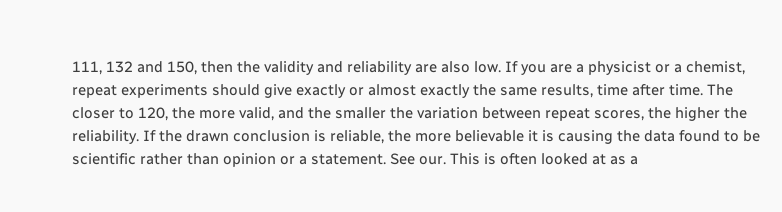111, 132 and 150, then the validity and reliability are also low. If you are a physicist or a chemist, repeat experiments should give exactly or almost exactly the same results, time after time. The closer to 120, the more valid, and the smaller the variation between repeat scores, the higher the reliability. If the drawn conclusion is reliable, the more believable it is causing the data found to be scientific rather than opinion or a statement. See our. This is often looked at as a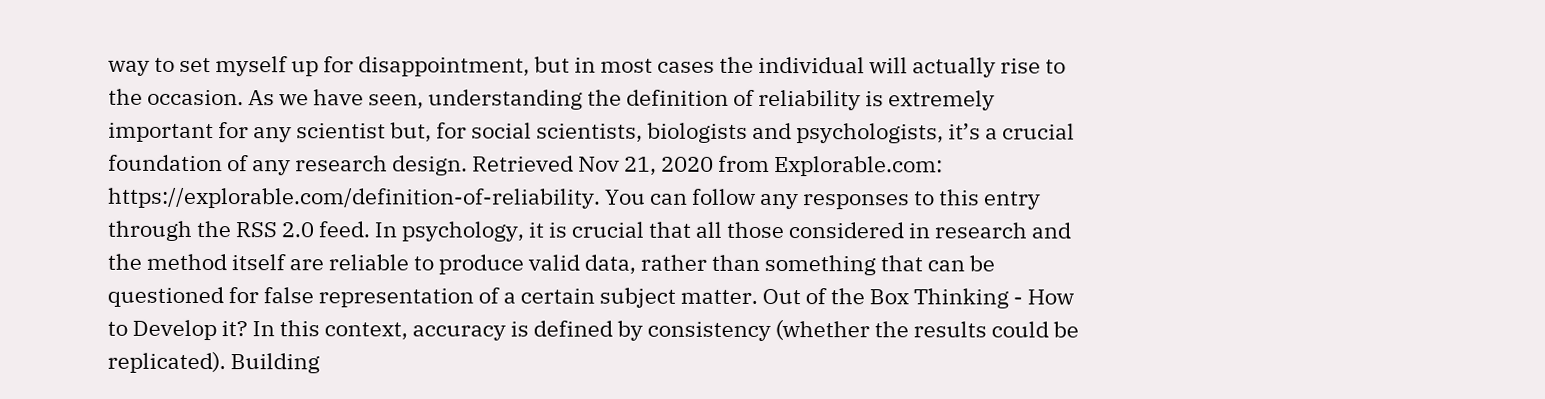way to set myself up for disappointment, but in most cases the individual will actually rise to the occasion. As we have seen, understanding the definition of reliability is extremely important for any scientist but, for social scientists, biologists and psychologists, it’s a crucial foundation of any research design. Retrieved Nov 21, 2020 from Explorable.com: https://explorable.com/definition-of-reliability. You can follow any responses to this entry through the RSS 2.0 feed. In psychology, it is crucial that all those considered in research and the method itself are reliable to produce valid data, rather than something that can be questioned for false representation of a certain subject matter. Out of the Box Thinking - How to Develop it? In this context, accuracy is defined by consistency (whether the results could be replicated). Building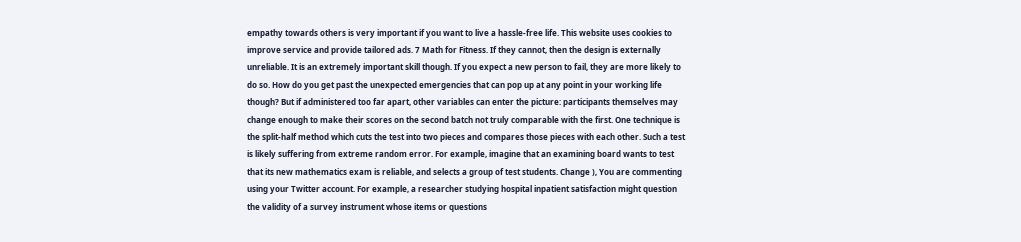empathy towards others is very important if you want to live a hassle-free life. This website uses cookies to improve service and provide tailored ads. 7 Math for Fitness. If they cannot, then the design is externally unreliable. It is an extremely important skill though. If you expect a new person to fail, they are more likely to do so. How do you get past the unexpected emergencies that can pop up at any point in your working life though? But if administered too far apart, other variables can enter the picture: participants themselves may change enough to make their scores on the second batch not truly comparable with the first. One technique is the split-half method which cuts the test into two pieces and compares those pieces with each other. Such a test is likely suffering from extreme random error. For example, imagine that an examining board wants to test that its new mathematics exam is reliable, and selects a group of test students. Change ), You are commenting using your Twitter account. For example, a researcher studying hospital inpatient satisfaction might question the validity of a survey instrument whose items or questions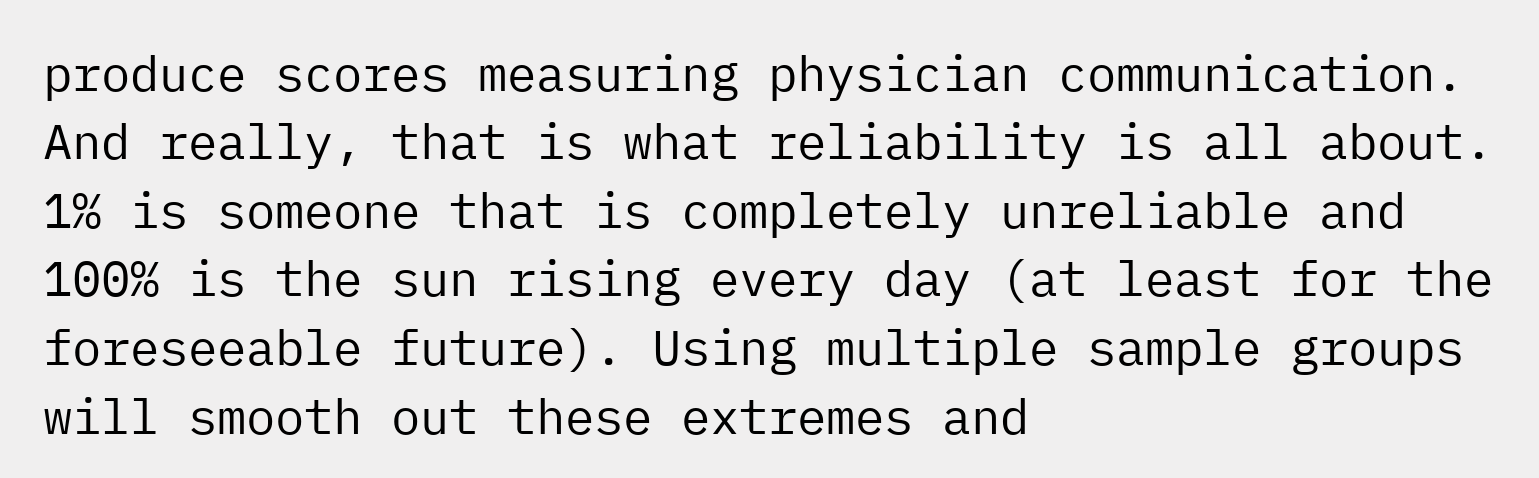produce scores measuring physician communication. And really, that is what reliability is all about. 1% is someone that is completely unreliable and 100% is the sun rising every day (at least for the foreseeable future). Using multiple sample groups will smooth out these extremes and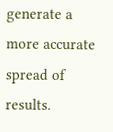generate a more accurate spread of results.